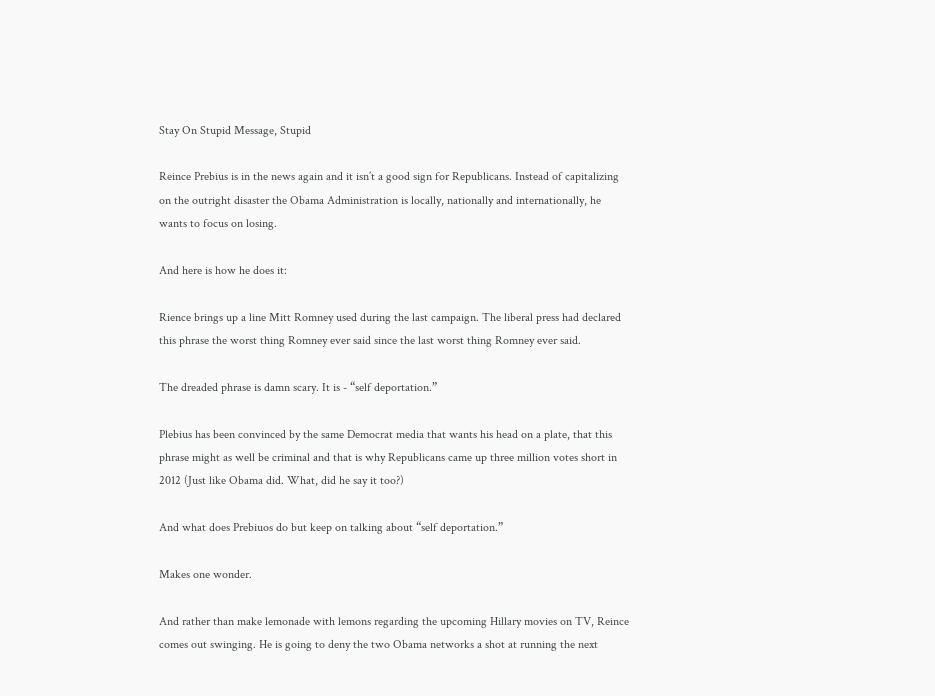Stay On Stupid Message, Stupid

Reince Prebius is in the news again and it isn’t a good sign for Republicans. Instead of capitalizing on the outright disaster the Obama Administration is locally, nationally and internationally, he wants to focus on losing.

And here is how he does it:

Rience brings up a line Mitt Romney used during the last campaign. The liberal press had declared this phrase the worst thing Romney ever said since the last worst thing Romney ever said.

The dreaded phrase is damn scary. It is - “self deportation.”

Plebius has been convinced by the same Democrat media that wants his head on a plate, that this phrase might as well be criminal and that is why Republicans came up three million votes short in 2012 (Just like Obama did. What, did he say it too?)

And what does Prebiuos do but keep on talking about “self deportation.”

Makes one wonder.

And rather than make lemonade with lemons regarding the upcoming Hillary movies on TV, Reince comes out swinging. He is going to deny the two Obama networks a shot at running the next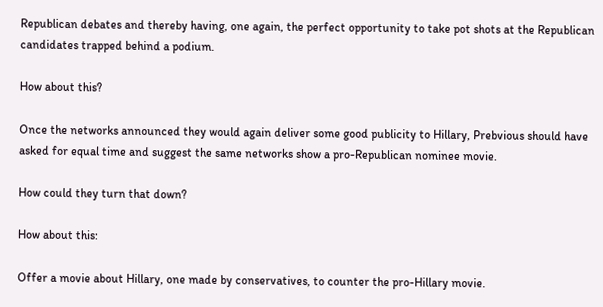Republican debates and thereby having, one again, the perfect opportunity to take pot shots at the Republican candidates trapped behind a podium.

How about this?

Once the networks announced they would again deliver some good publicity to Hillary, Prebvious should have asked for equal time and suggest the same networks show a pro-Republican nominee movie.

How could they turn that down?

How about this:

Offer a movie about Hillary, one made by conservatives, to counter the pro-Hillary movie.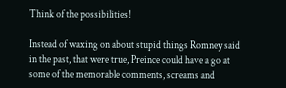Think of the possibilities!

Instead of waxing on about stupid things Romney said in the past, that were true, Preince could have a go at some of the memorable comments, screams and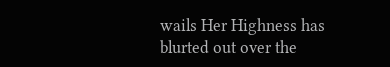wails Her Highness has blurted out over the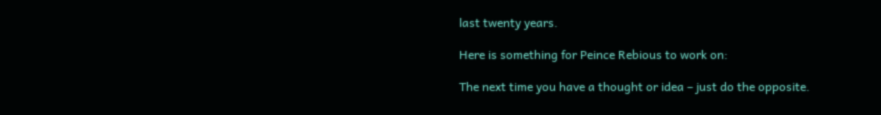last twenty years.

Here is something for Peince Rebious to work on:

The next time you have a thought or idea – just do the opposite.